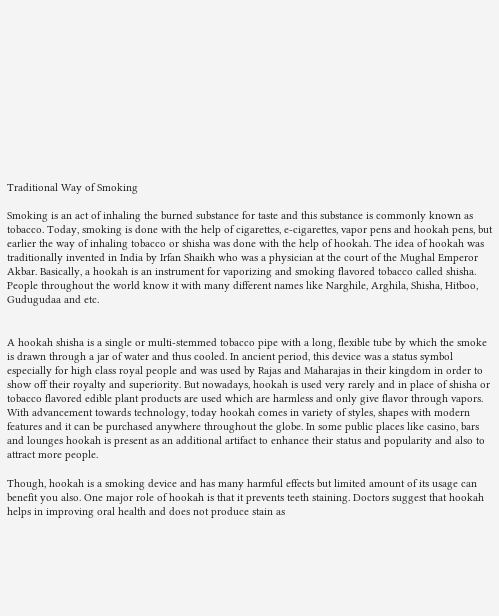Traditional Way of Smoking

Smoking is an act of inhaling the burned substance for taste and this substance is commonly known as tobacco. Today, smoking is done with the help of cigarettes, e-cigarettes, vapor pens and hookah pens, but earlier the way of inhaling tobacco or shisha was done with the help of hookah. The idea of hookah was traditionally invented in India by Irfan Shaikh who was a physician at the court of the Mughal Emperor Akbar. Basically, a hookah is an instrument for vaporizing and smoking flavored tobacco called shisha. People throughout the world know it with many different names like Narghile, Arghila, Shisha, Hitboo, Gudugudaa and etc.


A hookah shisha is a single or multi-stemmed tobacco pipe with a long, flexible tube by which the smoke is drawn through a jar of water and thus cooled. In ancient period, this device was a status symbol especially for high class royal people and was used by Rajas and Maharajas in their kingdom in order to show off their royalty and superiority. But nowadays, hookah is used very rarely and in place of shisha or tobacco flavored edible plant products are used which are harmless and only give flavor through vapors. With advancement towards technology, today hookah comes in variety of styles, shapes with modern features and it can be purchased anywhere throughout the globe. In some public places like casino, bars and lounges hookah is present as an additional artifact to enhance their status and popularity and also to attract more people.

Though, hookah is a smoking device and has many harmful effects but limited amount of its usage can benefit you also. One major role of hookah is that it prevents teeth staining. Doctors suggest that hookah helps in improving oral health and does not produce stain as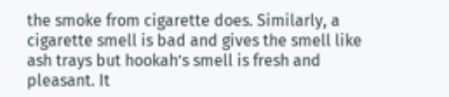the smoke from cigarette does. Similarly, a cigarette smell is bad and gives the smell like ash trays but hookah’s smell is fresh and pleasant. It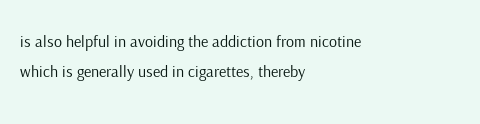is also helpful in avoiding the addiction from nicotine which is generally used in cigarettes, thereby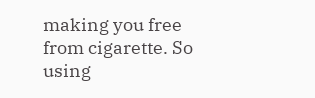making you free from cigarette. So using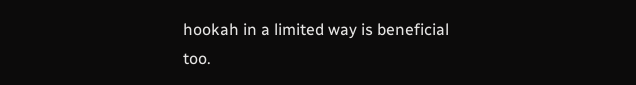hookah in a limited way is beneficial too.